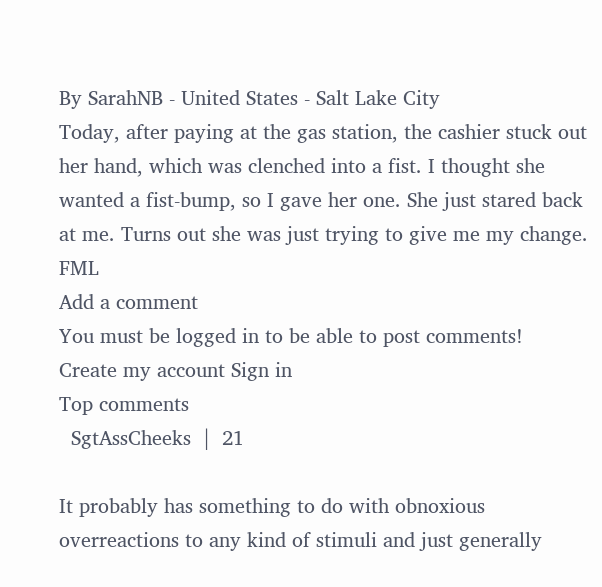By SarahNB - United States - Salt Lake City
Today, after paying at the gas station, the cashier stuck out her hand, which was clenched into a fist. I thought she wanted a fist-bump, so I gave her one. She just stared back at me. Turns out she was just trying to give me my change. FML
Add a comment
You must be logged in to be able to post comments!
Create my account Sign in
Top comments
  SgtAssCheeks  |  21

It probably has something to do with obnoxious overreactions to any kind of stimuli and just generally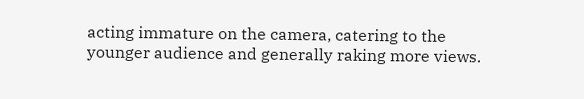acting immature on the camera, catering to the younger audience and generally raking more views.